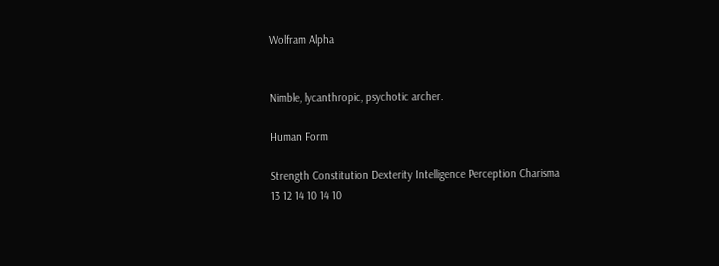Wolfram Alpha


Nimble, lycanthropic, psychotic archer.

Human Form

Strength Constitution Dexterity Intelligence Perception Charisma
13 12 14 10 14 10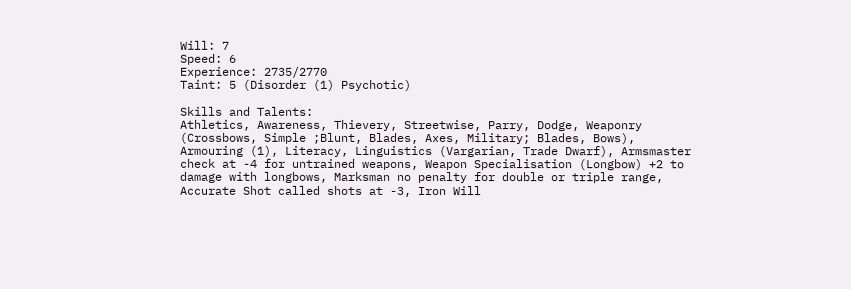Will: 7
Speed: 6
Experience: 2735/2770
Taint: 5 (Disorder (1) Psychotic)

Skills and Talents:
Athletics, Awareness, Thievery, Streetwise, Parry, Dodge, Weaponry (Crossbows, Simple ;Blunt, Blades, Axes, Military; Blades, Bows), Armouring (1), Literacy, Linguistics (Vargarian, Trade Dwarf), Armsmaster check at -4 for untrained weapons, Weapon Specialisation (Longbow) +2 to damage with longbows, Marksman no penalty for double or triple range, Accurate Shot called shots at -3, Iron Will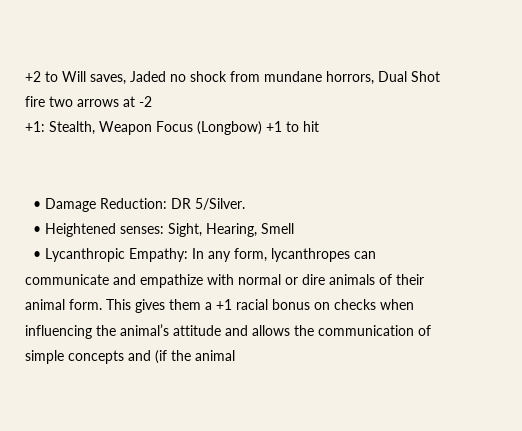+2 to Will saves, Jaded no shock from mundane horrors, Dual Shot fire two arrows at -2
+1: Stealth, Weapon Focus (Longbow) +1 to hit


  • Damage Reduction: DR 5/Silver.
  • Heightened senses: Sight, Hearing, Smell
  • Lycanthropic Empathy: In any form, lycanthropes can communicate and empathize with normal or dire animals of their animal form. This gives them a +1 racial bonus on checks when influencing the animal’s attitude and allows the communication of simple concepts and (if the animal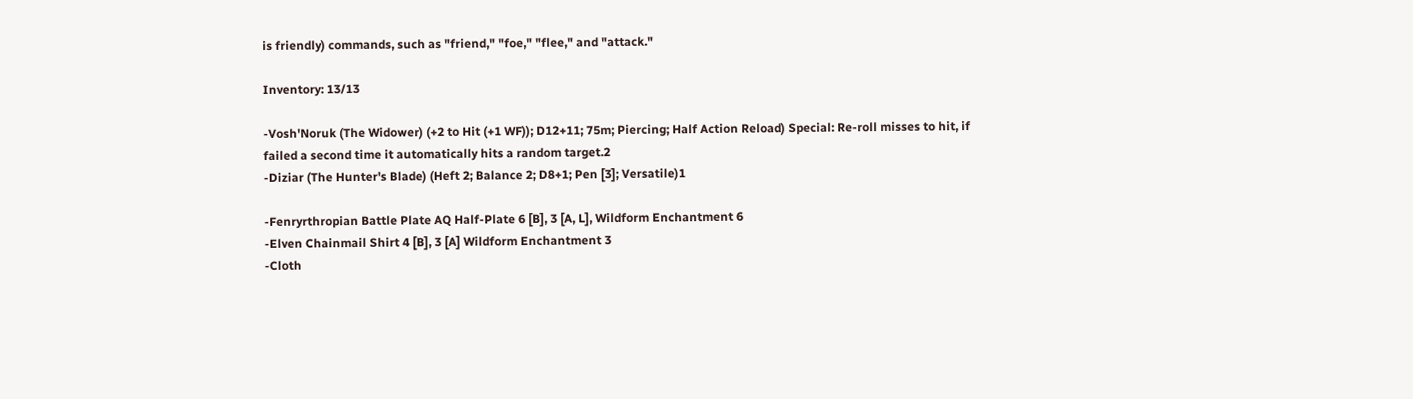is friendly) commands, such as "friend," "foe," "flee," and "attack."

Inventory: 13/13

-Vosh'Noruk (The Widower) (+2 to Hit (+1 WF)); D12+11; 75m; Piercing; Half Action Reload) Special: Re-roll misses to hit, if failed a second time it automatically hits a random target.2
-Diziar (The Hunter's Blade) (Heft 2; Balance 2; D8+1; Pen [3]; Versatile)1

-Fenryrthropian Battle Plate AQ Half-Plate 6 [B], 3 [A, L], Wildform Enchantment 6
-Elven Chainmail Shirt 4 [B], 3 [A] Wildform Enchantment 3
-Cloth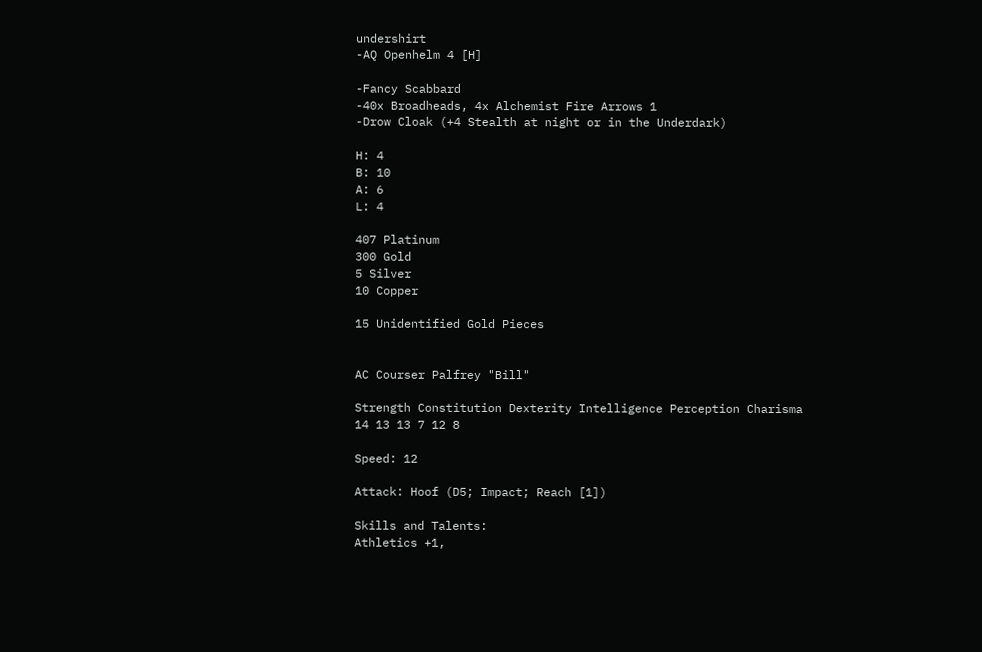undershirt
-AQ Openhelm 4 [H]

-Fancy Scabbard
-40x Broadheads, 4x Alchemist Fire Arrows 1
-Drow Cloak (+4 Stealth at night or in the Underdark)

H: 4
B: 10
A: 6
L: 4

407 Platinum
300 Gold
5 Silver
10 Copper

15 Unidentified Gold Pieces


AC Courser Palfrey "Bill"

Strength Constitution Dexterity Intelligence Perception Charisma
14 13 13 7 12 8

Speed: 12

Attack: Hoof (D5; Impact; Reach [1])

Skills and Talents:
Athletics +1,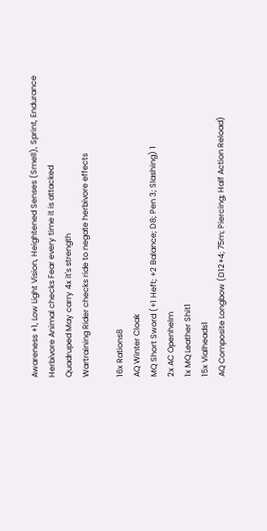Awareness +1, Low Light Vision, Heightened Senses (Smell), Sprint, Endurance
Herbivore Animal checks Fear every time it is attacked
Quadruped May carry 4x it's strength
Wartraining Rider checks ride to negate herbivore effects

16x Rations8
AQ Winter Cloak
MQ Short Sword (+1 Heft; +2 Balance; D8; Pen 3; Slashing) 1
2x AC Openhelm
1x MQ Leather Shit1
15x Vialheads1
AQ Composite Longbow (D12+4; 75m; Piercing; Half Action Reload)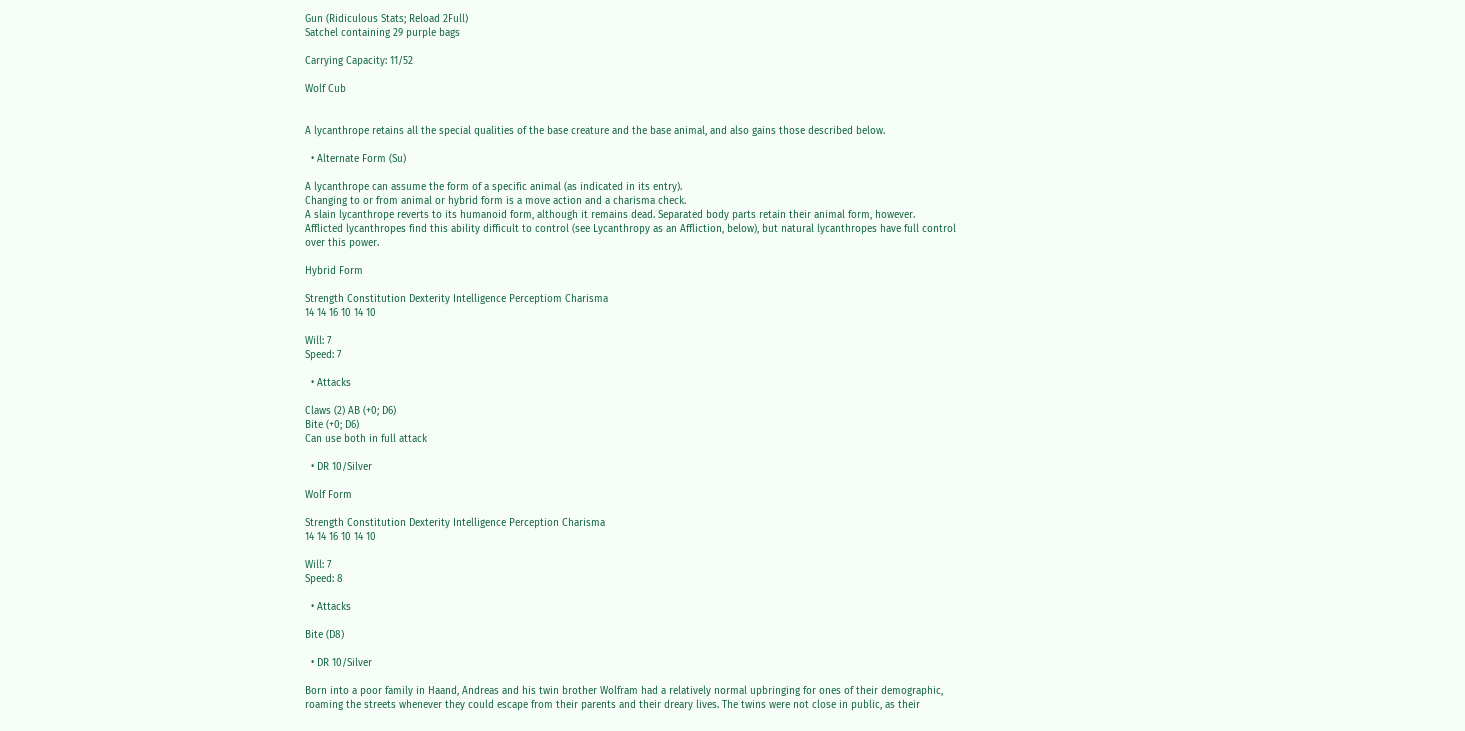Gun (Ridiculous Stats; Reload 2Full)
Satchel containing 29 purple bags

Carrying Capacity: 11/52

Wolf Cub


A lycanthrope retains all the special qualities of the base creature and the base animal, and also gains those described below.

  • Alternate Form (Su)

A lycanthrope can assume the form of a specific animal (as indicated in its entry).
Changing to or from animal or hybrid form is a move action and a charisma check.
A slain lycanthrope reverts to its humanoid form, although it remains dead. Separated body parts retain their animal form, however.
Afflicted lycanthropes find this ability difficult to control (see Lycanthropy as an Affliction, below), but natural lycanthropes have full control over this power.

Hybrid Form

Strength Constitution Dexterity Intelligence Perceptiom Charisma
14 14 16 10 14 10

Will: 7
Speed: 7

  • Attacks

Claws (2) AB (+0; D6)
Bite (+0; D6)
Can use both in full attack

  • DR 10/Silver

Wolf Form

Strength Constitution Dexterity Intelligence Perception Charisma
14 14 16 10 14 10

Will: 7
Speed: 8

  • Attacks

Bite (D8)

  • DR 10/Silver

Born into a poor family in Haand, Andreas and his twin brother Wolfram had a relatively normal upbringing for ones of their demographic, roaming the streets whenever they could escape from their parents and their dreary lives. The twins were not close in public, as their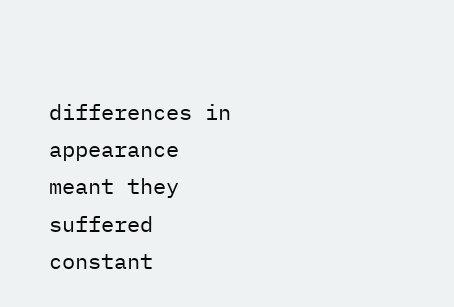differences in appearance meant they suffered constant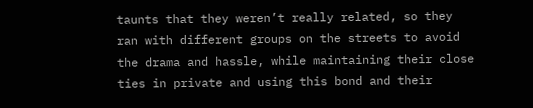taunts that they weren’t really related, so they ran with different groups on the streets to avoid the drama and hassle, while maintaining their close ties in private and using this bond and their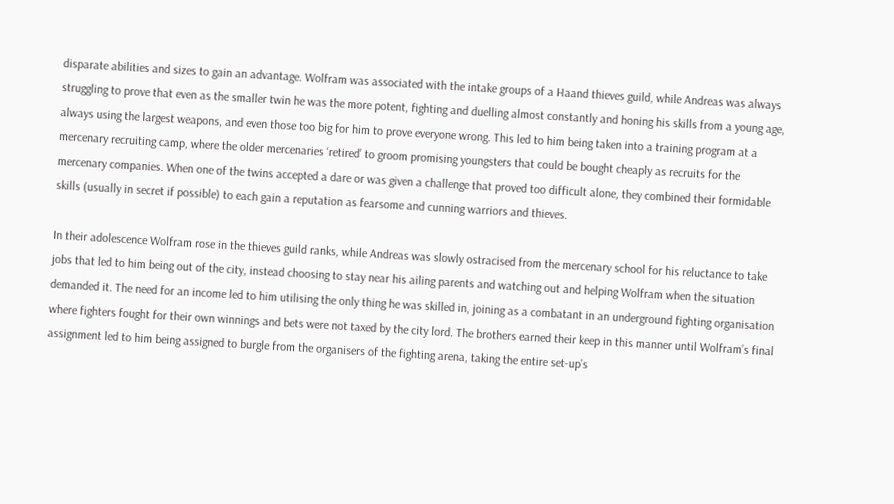disparate abilities and sizes to gain an advantage. Wolfram was associated with the intake groups of a Haand thieves guild, while Andreas was always struggling to prove that even as the smaller twin he was the more potent, fighting and duelling almost constantly and honing his skills from a young age, always using the largest weapons, and even those too big for him to prove everyone wrong. This led to him being taken into a training program at a mercenary recruiting camp, where the older mercenaries ‘retired’ to groom promising youngsters that could be bought cheaply as recruits for the mercenary companies. When one of the twins accepted a dare or was given a challenge that proved too difficult alone, they combined their formidable skills (usually in secret if possible) to each gain a reputation as fearsome and cunning warriors and thieves.

In their adolescence Wolfram rose in the thieves guild ranks, while Andreas was slowly ostracised from the mercenary school for his reluctance to take jobs that led to him being out of the city, instead choosing to stay near his ailing parents and watching out and helping Wolfram when the situation demanded it. The need for an income led to him utilising the only thing he was skilled in, joining as a combatant in an underground fighting organisation where fighters fought for their own winnings and bets were not taxed by the city lord. The brothers earned their keep in this manner until Wolfram’s final assignment led to him being assigned to burgle from the organisers of the fighting arena, taking the entire set-up’s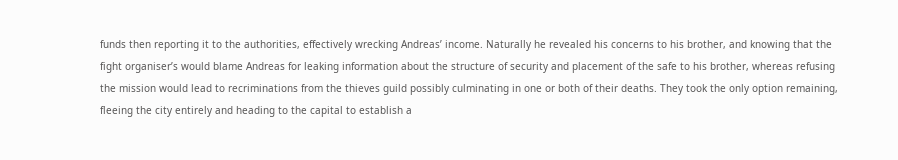funds then reporting it to the authorities, effectively wrecking Andreas’ income. Naturally he revealed his concerns to his brother, and knowing that the fight organiser’s would blame Andreas for leaking information about the structure of security and placement of the safe to his brother, whereas refusing the mission would lead to recriminations from the thieves guild possibly culminating in one or both of their deaths. They took the only option remaining, fleeing the city entirely and heading to the capital to establish a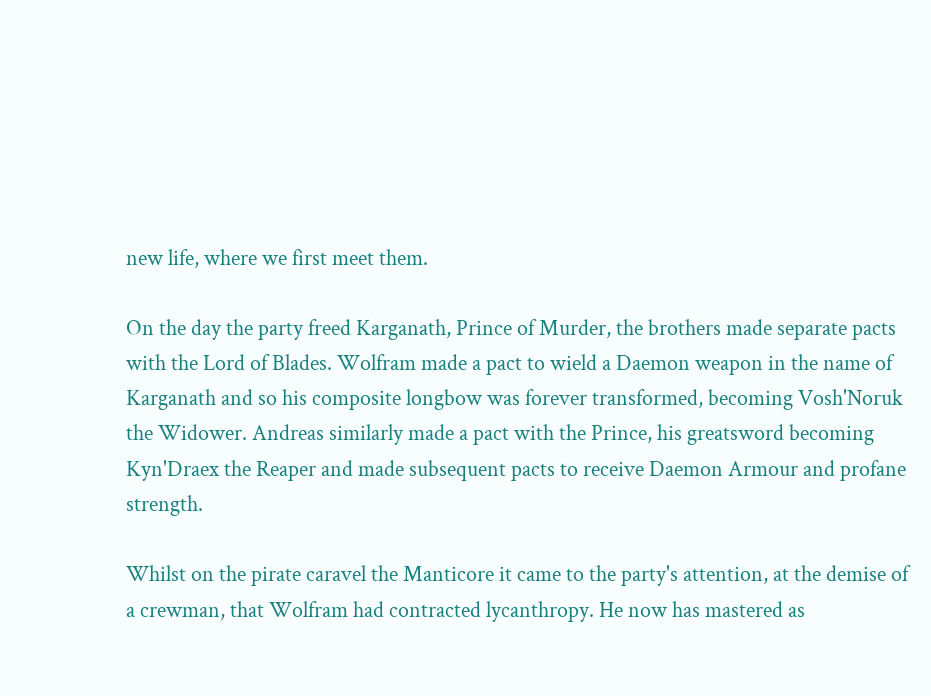new life, where we first meet them.

On the day the party freed Karganath, Prince of Murder, the brothers made separate pacts with the Lord of Blades. Wolfram made a pact to wield a Daemon weapon in the name of Karganath and so his composite longbow was forever transformed, becoming Vosh'Noruk the Widower. Andreas similarly made a pact with the Prince, his greatsword becoming Kyn'Draex the Reaper and made subsequent pacts to receive Daemon Armour and profane strength.

Whilst on the pirate caravel the Manticore it came to the party's attention, at the demise of a crewman, that Wolfram had contracted lycanthropy. He now has mastered as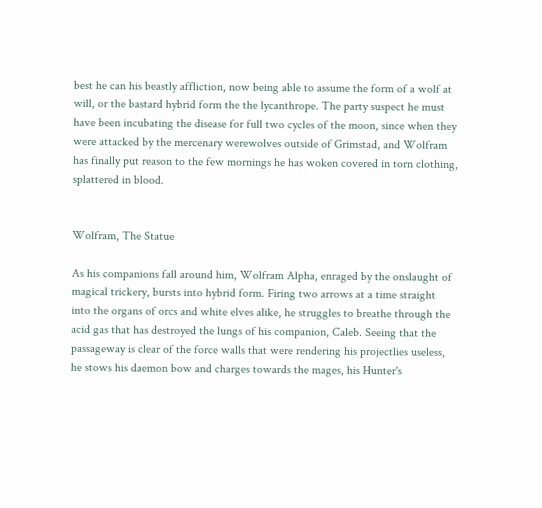best he can his beastly affliction, now being able to assume the form of a wolf at will, or the bastard hybrid form the the lycanthrope. The party suspect he must have been incubating the disease for full two cycles of the moon, since when they were attacked by the mercenary werewolves outside of Grimstad, and Wolfram has finally put reason to the few mornings he has woken covered in torn clothing, splattered in blood.


Wolfram, The Statue

As his companions fall around him, Wolfram Alpha, enraged by the onslaught of magical trickery, bursts into hybrid form. Firing two arrows at a time straight into the organs of orcs and white elves alike, he struggles to breathe through the acid gas that has destroyed the lungs of his companion, Caleb. Seeing that the passageway is clear of the force walls that were rendering his projectlies useless, he stows his daemon bow and charges towards the mages, his Hunter's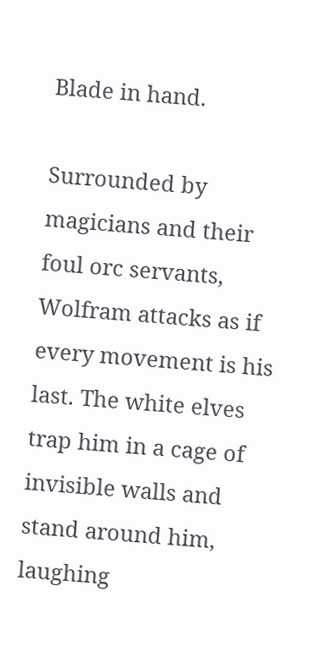Blade in hand.

Surrounded by magicians and their foul orc servants, Wolfram attacks as if every movement is his last. The white elves trap him in a cage of invisible walls and stand around him, laughing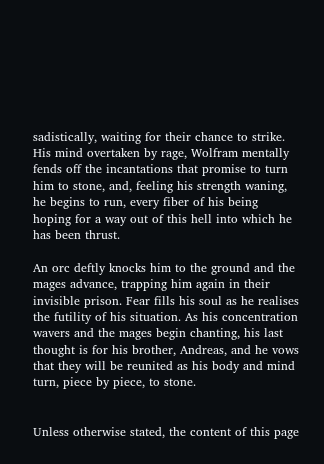sadistically, waiting for their chance to strike. His mind overtaken by rage, Wolfram mentally fends off the incantations that promise to turn him to stone, and, feeling his strength waning, he begins to run, every fiber of his being hoping for a way out of this hell into which he has been thrust.

An orc deftly knocks him to the ground and the mages advance, trapping him again in their invisible prison. Fear fills his soul as he realises the futility of his situation. As his concentration wavers and the mages begin chanting, his last thought is for his brother, Andreas, and he vows that they will be reunited as his body and mind turn, piece by piece, to stone.


Unless otherwise stated, the content of this page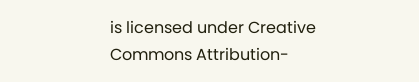is licensed under Creative Commons Attribution-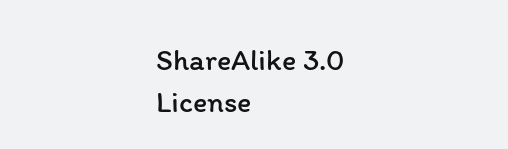ShareAlike 3.0 License